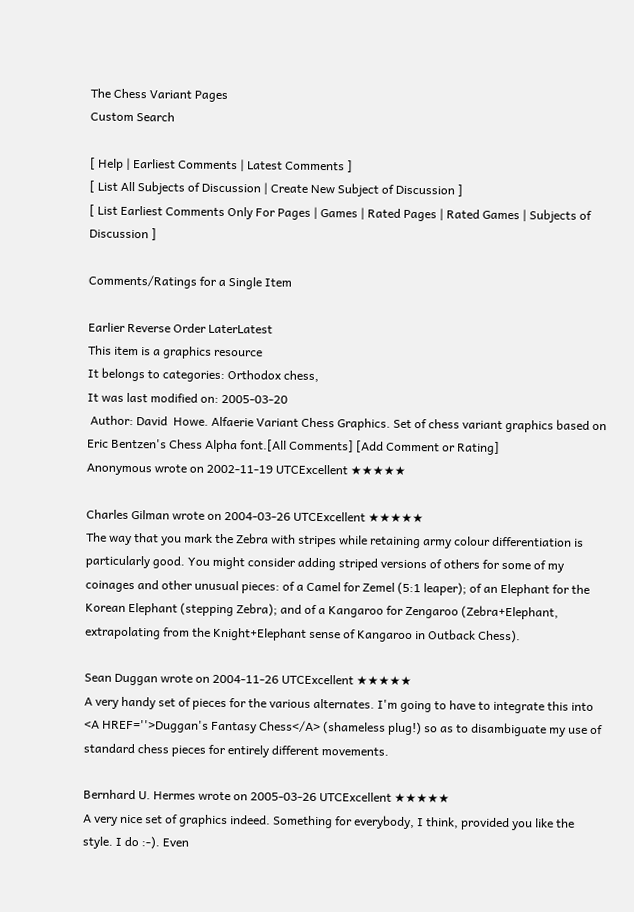The Chess Variant Pages
Custom Search

[ Help | Earliest Comments | Latest Comments ]
[ List All Subjects of Discussion | Create New Subject of Discussion ]
[ List Earliest Comments Only For Pages | Games | Rated Pages | Rated Games | Subjects of Discussion ]

Comments/Ratings for a Single Item

Earlier Reverse Order LaterLatest
This item is a graphics resource
It belongs to categories: Orthodox chess,
It was last modified on: 2005-03-20
 Author: David  Howe. Alfaerie Variant Chess Graphics. Set of chess variant graphics based on Eric Bentzen's Chess Alpha font.[All Comments] [Add Comment or Rating]
Anonymous wrote on 2002-11-19 UTCExcellent ★★★★★

Charles Gilman wrote on 2004-03-26 UTCExcellent ★★★★★
The way that you mark the Zebra with stripes while retaining army colour differentiation is particularly good. You might consider adding striped versions of others for some of my coinages and other unusual pieces: of a Camel for Zemel (5:1 leaper); of an Elephant for the Korean Elephant (stepping Zebra); and of a Kangaroo for Zengaroo (Zebra+Elephant, extrapolating from the Knight+Elephant sense of Kangaroo in Outback Chess).

Sean Duggan wrote on 2004-11-26 UTCExcellent ★★★★★
A very handy set of pieces for the various alternates. I'm going to have to integrate this into <A HREF=''>Duggan's Fantasy Chess</A> (shameless plug!) so as to disambiguate my use of standard chess pieces for entirely different movements.

Bernhard U. Hermes wrote on 2005-03-26 UTCExcellent ★★★★★
A very nice set of graphics indeed. Something for everybody, I think, provided you like the style. I do :-). Even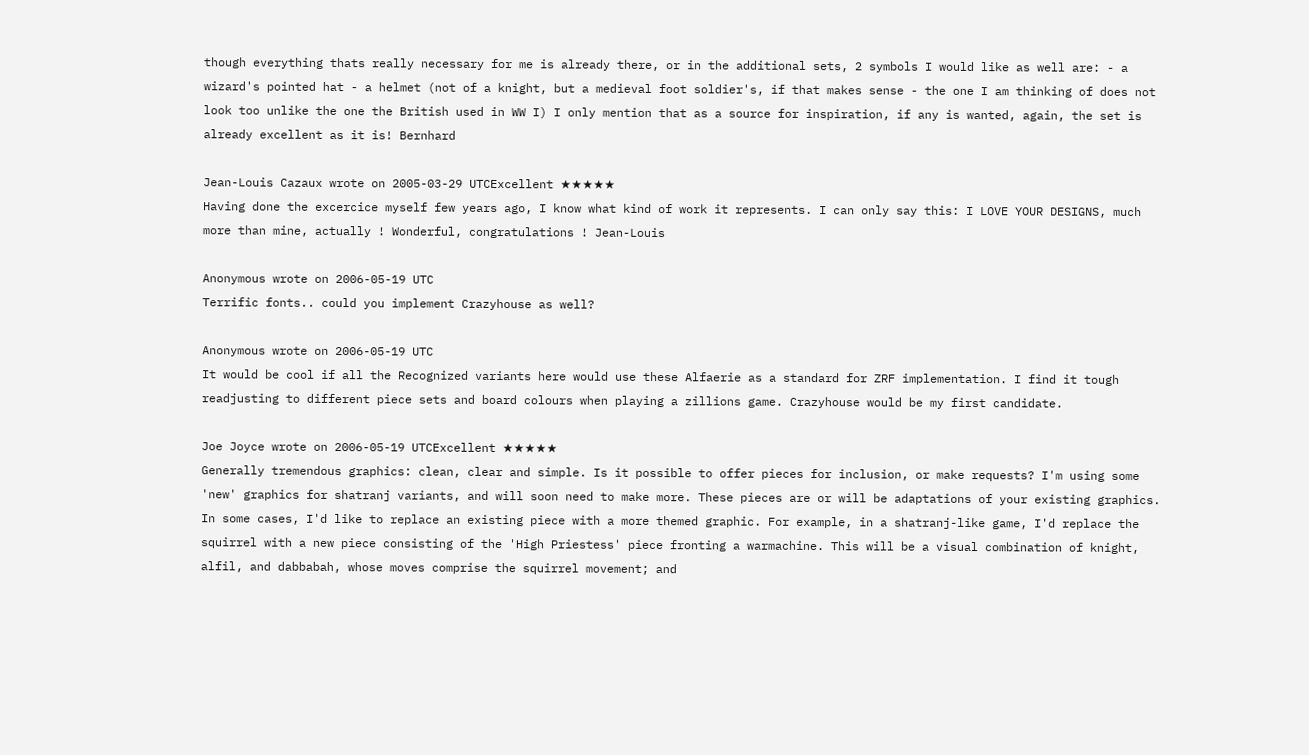though everything thats really necessary for me is already there, or in the additional sets, 2 symbols I would like as well are: - a wizard's pointed hat - a helmet (not of a knight, but a medieval foot soldier's, if that makes sense - the one I am thinking of does not look too unlike the one the British used in WW I) I only mention that as a source for inspiration, if any is wanted, again, the set is already excellent as it is! Bernhard

Jean-Louis Cazaux wrote on 2005-03-29 UTCExcellent ★★★★★
Having done the excercice myself few years ago, I know what kind of work it represents. I can only say this: I LOVE YOUR DESIGNS, much more than mine, actually ! Wonderful, congratulations ! Jean-Louis

Anonymous wrote on 2006-05-19 UTC
Terrific fonts.. could you implement Crazyhouse as well?

Anonymous wrote on 2006-05-19 UTC
It would be cool if all the Recognized variants here would use these Alfaerie as a standard for ZRF implementation. I find it tough readjusting to different piece sets and board colours when playing a zillions game. Crazyhouse would be my first candidate.

Joe Joyce wrote on 2006-05-19 UTCExcellent ★★★★★
Generally tremendous graphics: clean, clear and simple. Is it possible to offer pieces for inclusion, or make requests? I'm using some 'new' graphics for shatranj variants, and will soon need to make more. These pieces are or will be adaptations of your existing graphics. In some cases, I'd like to replace an existing piece with a more themed graphic. For example, in a shatranj-like game, I'd replace the squirrel with a new piece consisting of the 'High Priestess' piece fronting a warmachine. This will be a visual combination of knight, alfil, and dabbabah, whose moves comprise the squirrel movement; and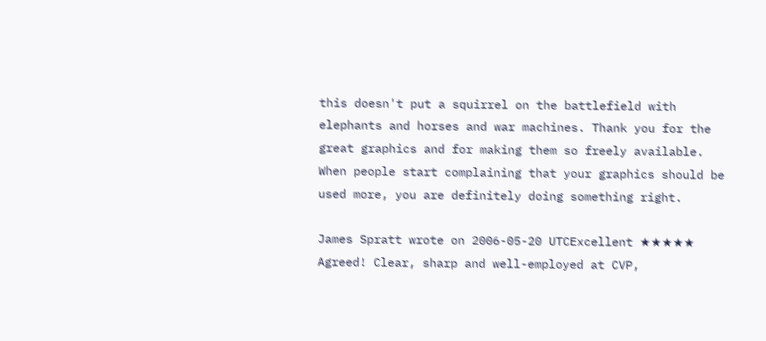this doesn't put a squirrel on the battlefield with elephants and horses and war machines. Thank you for the great graphics and for making them so freely available. When people start complaining that your graphics should be used more, you are definitely doing something right.

James Spratt wrote on 2006-05-20 UTCExcellent ★★★★★
Agreed! Clear, sharp and well-employed at CVP,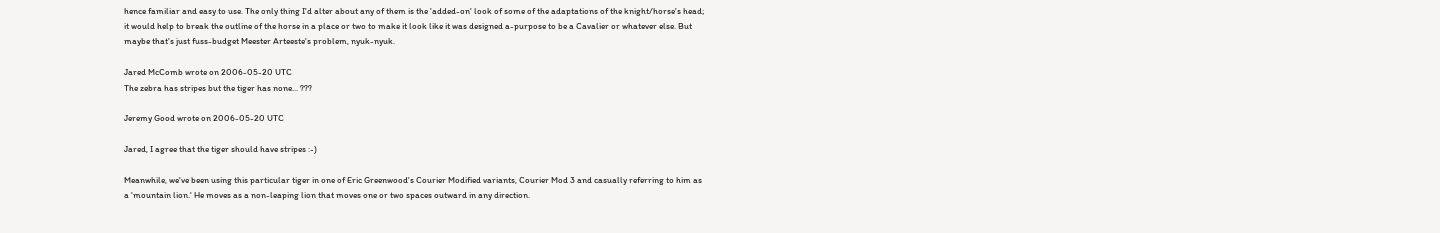hence familiar and easy to use. The only thing I'd alter about any of them is the 'added-on' look of some of the adaptations of the knight/horse's head; it would help to break the outline of the horse in a place or two to make it look like it was designed a-purpose to be a Cavalier or whatever else. But maybe that's just fuss-budget Meester Arteeste's problem, nyuk-nyuk.

Jared McComb wrote on 2006-05-20 UTC
The zebra has stripes but the tiger has none... ???

Jeremy Good wrote on 2006-05-20 UTC

Jared, I agree that the tiger should have stripes :-)

Meanwhile, we've been using this particular tiger in one of Eric Greenwood's Courier Modified variants, Courier Mod 3 and casually referring to him as a 'mountain lion.' He moves as a non-leaping lion that moves one or two spaces outward in any direction.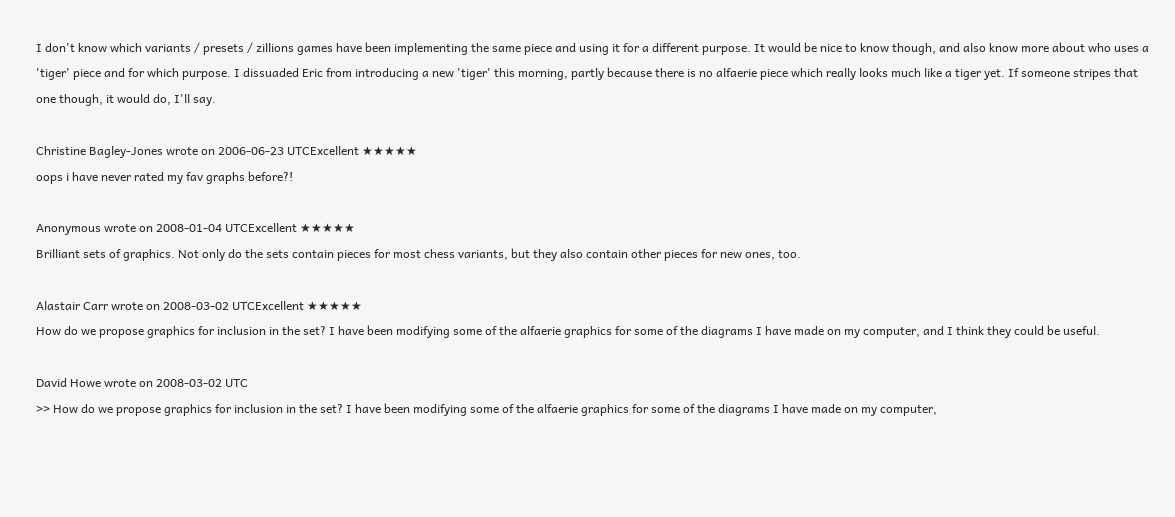I don't know which variants / presets / zillions games have been implementing the same piece and using it for a different purpose. It would be nice to know though, and also know more about who uses a 'tiger' piece and for which purpose. I dissuaded Eric from introducing a new 'tiger' this morning, partly because there is no alfaerie piece which really looks much like a tiger yet. If someone stripes that one though, it would do, I'll say.

Christine Bagley-Jones wrote on 2006-06-23 UTCExcellent ★★★★★
oops i have never rated my fav graphs before?!

Anonymous wrote on 2008-01-04 UTCExcellent ★★★★★
Brilliant sets of graphics. Not only do the sets contain pieces for most chess variants, but they also contain other pieces for new ones, too.

Alastair Carr wrote on 2008-03-02 UTCExcellent ★★★★★
How do we propose graphics for inclusion in the set? I have been modifying some of the alfaerie graphics for some of the diagrams I have made on my computer, and I think they could be useful.

David Howe wrote on 2008-03-02 UTC
>> How do we propose graphics for inclusion in the set? I have been modifying some of the alfaerie graphics for some of the diagrams I have made on my computer,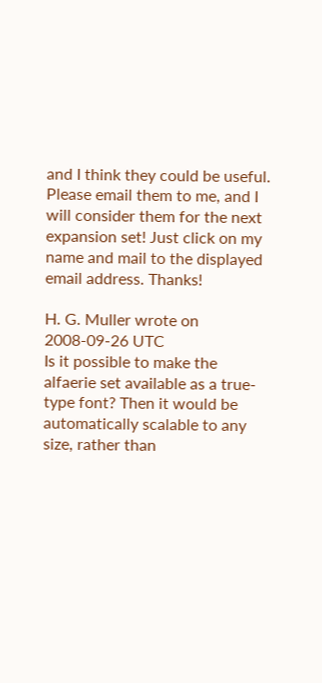and I think they could be useful. Please email them to me, and I will consider them for the next expansion set! Just click on my name and mail to the displayed email address. Thanks!

H. G. Muller wrote on 2008-09-26 UTC
Is it possible to make the alfaerie set available as a true-type font? Then it would be automatically scalable to any size, rather than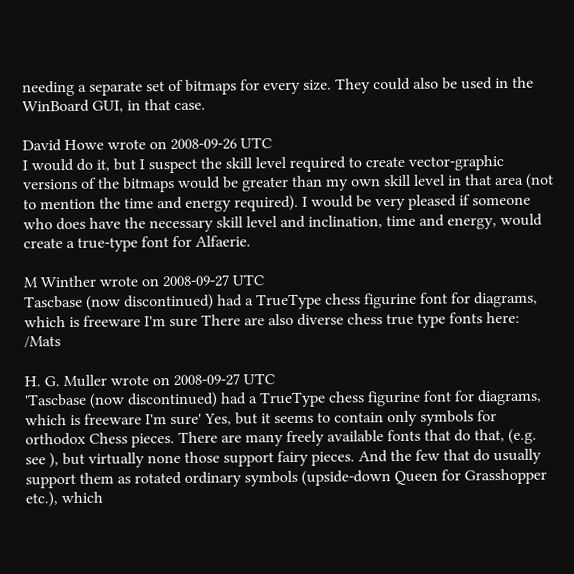needing a separate set of bitmaps for every size. They could also be used in the WinBoard GUI, in that case.

David Howe wrote on 2008-09-26 UTC
I would do it, but I suspect the skill level required to create vector-graphic versions of the bitmaps would be greater than my own skill level in that area (not to mention the time and energy required). I would be very pleased if someone who does have the necessary skill level and inclination, time and energy, would create a true-type font for Alfaerie.

M Winther wrote on 2008-09-27 UTC
Tascbase (now discontinued) had a TrueType chess figurine font for diagrams, which is freeware I'm sure There are also diverse chess true type fonts here: /Mats

H. G. Muller wrote on 2008-09-27 UTC
'Tascbase (now discontinued) had a TrueType chess figurine font for diagrams, which is freeware I'm sure' Yes, but it seems to contain only symbols for orthodox Chess pieces. There are many freely available fonts that do that, (e.g. see ), but virtually none those support fairy pieces. And the few that do usually support them as rotated ordinary symbols (upside-down Queen for Grasshopper etc.), which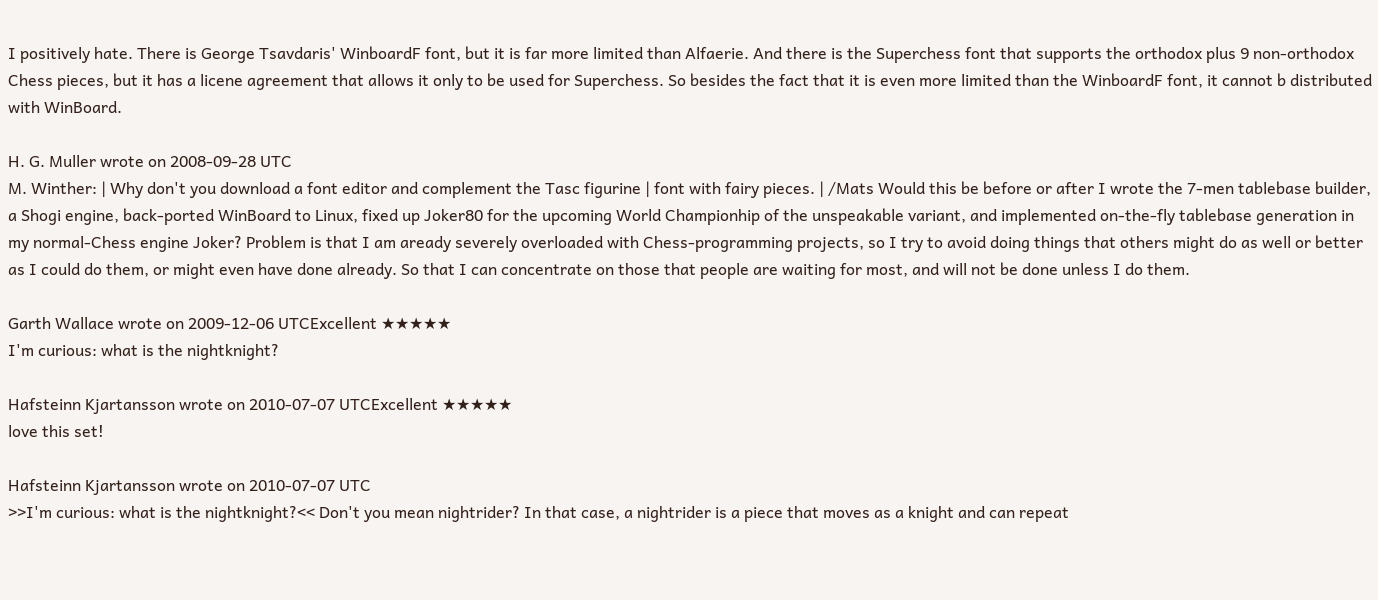I positively hate. There is George Tsavdaris' WinboardF font, but it is far more limited than Alfaerie. And there is the Superchess font that supports the orthodox plus 9 non-orthodox Chess pieces, but it has a licene agreement that allows it only to be used for Superchess. So besides the fact that it is even more limited than the WinboardF font, it cannot b distributed with WinBoard.

H. G. Muller wrote on 2008-09-28 UTC
M. Winther: | Why don't you download a font editor and complement the Tasc figurine | font with fairy pieces. | /Mats Would this be before or after I wrote the 7-men tablebase builder, a Shogi engine, back-ported WinBoard to Linux, fixed up Joker80 for the upcoming World Championhip of the unspeakable variant, and implemented on-the-fly tablebase generation in my normal-Chess engine Joker? Problem is that I am aready severely overloaded with Chess-programming projects, so I try to avoid doing things that others might do as well or better as I could do them, or might even have done already. So that I can concentrate on those that people are waiting for most, and will not be done unless I do them.

Garth Wallace wrote on 2009-12-06 UTCExcellent ★★★★★
I'm curious: what is the nightknight?

Hafsteinn Kjartansson wrote on 2010-07-07 UTCExcellent ★★★★★
love this set!

Hafsteinn Kjartansson wrote on 2010-07-07 UTC
>>I'm curious: what is the nightknight?<< Don't you mean nightrider? In that case, a nightrider is a piece that moves as a knight and can repeat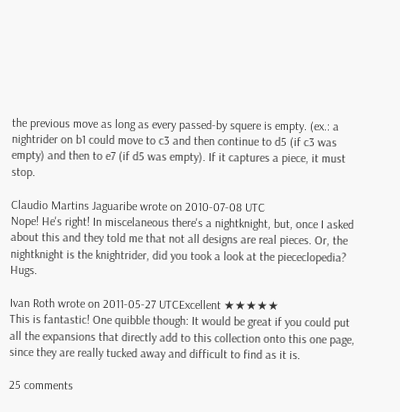the previous move as long as every passed-by squere is empty. (ex.: a nightrider on b1 could move to c3 and then continue to d5 (if c3 was empty) and then to e7 (if d5 was empty). If it captures a piece, it must stop.

Claudio Martins Jaguaribe wrote on 2010-07-08 UTC
Nope! He's right! In miscelaneous there's a nightknight, but, once I asked about this and they told me that not all designs are real pieces. Or, the nightknight is the knightrider, did you took a look at the piececlopedia? Hugs.

Ivan Roth wrote on 2011-05-27 UTCExcellent ★★★★★
This is fantastic! One quibble though: It would be great if you could put all the expansions that directly add to this collection onto this one page, since they are really tucked away and difficult to find as it is.

25 comments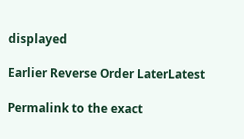displayed

Earlier Reverse Order LaterLatest

Permalink to the exact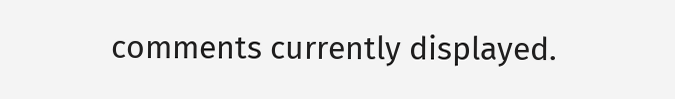comments currently displayed.